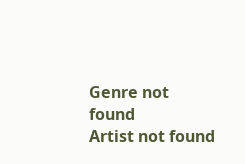Genre not found
Artist not found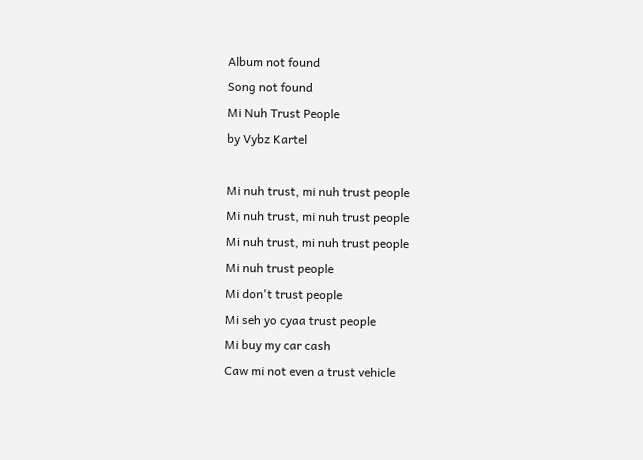Album not found
Song not found
Mi Nuh Trust People
by Vybz Kartel

Mi nuh trust, mi nuh trust people
Mi nuh trust, mi nuh trust people
Mi nuh trust, mi nuh trust people
Mi nuh trust people
Mi don't trust people
Mi seh yo cyaa trust people
Mi buy my car cash
Caw mi not even a trust vehicle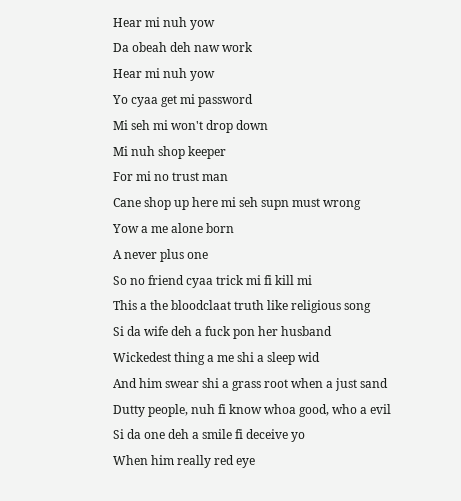Hear mi nuh yow
Da obeah deh naw work
Hear mi nuh yow
Yo cyaa get mi password
Mi seh mi won't drop down
Mi nuh shop keeper
For mi no trust man
Cane shop up here mi seh supn must wrong
Yow a me alone born
A never plus one
So no friend cyaa trick mi fi kill mi
This a the bloodclaat truth like religious song
Si da wife deh a fuck pon her husband
Wickedest thing a me shi a sleep wid
And him swear shi a grass root when a just sand
Dutty people, nuh fi know whoa good, who a evil
Si da one deh a smile fi deceive yo
When him really red eye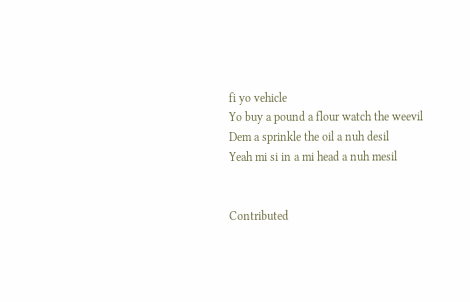fi yo vehicle
Yo buy a pound a flour watch the weevil
Dem a sprinkle the oil a nuh desil
Yeah mi si in a mi head a nuh mesil


Contributed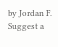by Jordan F. Suggest a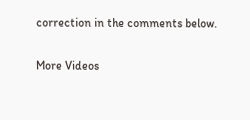correction in the comments below.

More Videos